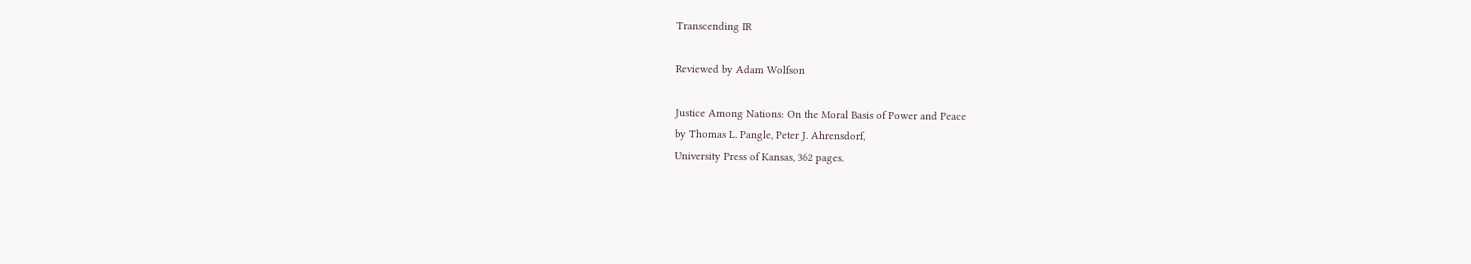Transcending IR

Reviewed by Adam Wolfson

Justice Among Nations: On the Moral Basis of Power and Peace
by Thomas L. Pangle, Peter J. Ahrensdorf,
University Press of Kansas, 362 pages.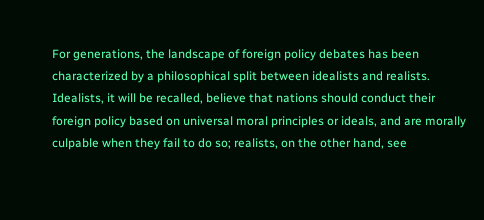For generations, the landscape of foreign policy debates has been characterized by a philosophical split between idealists and realists. Idealists, it will be recalled, believe that nations should conduct their foreign policy based on universal moral principles or ideals, and are morally culpable when they fail to do so; realists, on the other hand, see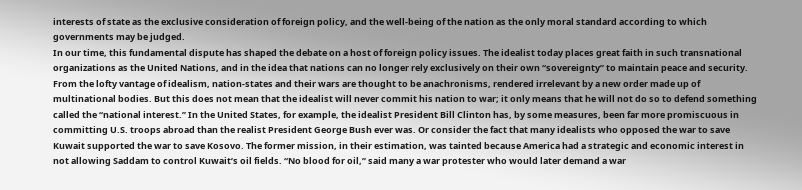interests of state as the exclusive consideration of foreign policy, and the well-being of the nation as the only moral standard according to which governments may be judged.
In our time, this fundamental dispute has shaped the debate on a host of foreign policy issues. The idealist today places great faith in such transnational organizations as the United Nations, and in the idea that nations can no longer rely exclusively on their own “sovereignty” to maintain peace and security. From the lofty vantage of idealism, nation-states and their wars are thought to be anachronisms, rendered irrelevant by a new order made up of multinational bodies. But this does not mean that the idealist will never commit his nation to war; it only means that he will not do so to defend something called the “national interest.” In the United States, for example, the idealist President Bill Clinton has, by some measures, been far more promiscuous in committing U.S. troops abroad than the realist President George Bush ever was. Or consider the fact that many idealists who opposed the war to save Kuwait supported the war to save Kosovo. The former mission, in their estimation, was tainted because America had a strategic and economic interest in not allowing Saddam to control Kuwait’s oil fields. “No blood for oil,” said many a war protester who would later demand a war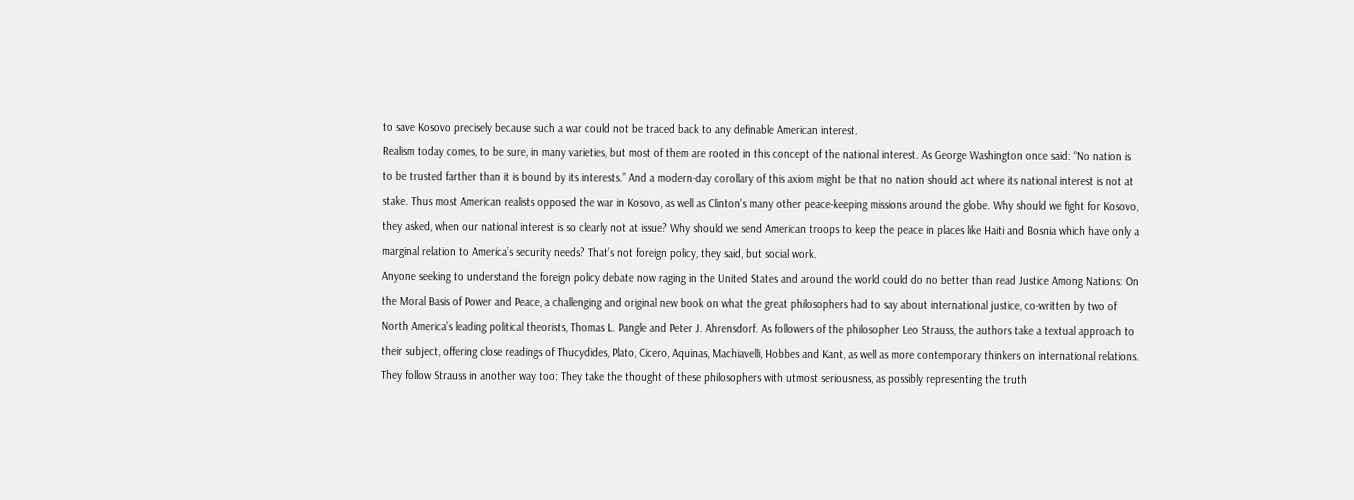to save Kosovo precisely because such a war could not be traced back to any definable American interest.
Realism today comes, to be sure, in many varieties, but most of them are rooted in this concept of the national interest. As George Washington once said: “No nation is to be trusted farther than it is bound by its interests.” And a modern-day corollary of this axiom might be that no nation should act where its national interest is not at stake. Thus most American realists opposed the war in Kosovo, as well as Clinton’s many other peace-keeping missions around the globe. Why should we fight for Kosovo, they asked, when our national interest is so clearly not at issue? Why should we send American troops to keep the peace in places like Haiti and Bosnia which have only a marginal relation to America’s security needs? That’s not foreign policy, they said, but social work.
Anyone seeking to understand the foreign policy debate now raging in the United States and around the world could do no better than read Justice Among Nations: On the Moral Basis of Power and Peace, a challenging and original new book on what the great philosophers had to say about international justice, co-written by two of North America’s leading political theorists, Thomas L. Pangle and Peter J. Ahrensdorf. As followers of the philosopher Leo Strauss, the authors take a textual approach to their subject, offering close readings of Thucydides, Plato, Cicero, Aquinas, Machiavelli, Hobbes and Kant, as well as more contemporary thinkers on international relations. They follow Strauss in another way too: They take the thought of these philosophers with utmost seriousness, as possibly representing the truth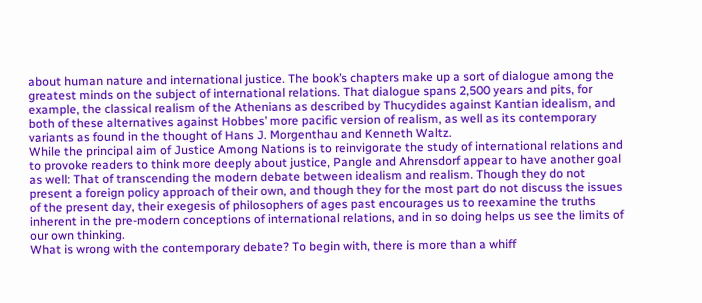about human nature and international justice. The book’s chapters make up a sort of dialogue among the greatest minds on the subject of international relations. That dialogue spans 2,500 years and pits, for example, the classical realism of the Athenians as described by Thucydides against Kantian idealism, and both of these alternatives against Hobbes’ more pacific version of realism, as well as its contemporary variants as found in the thought of Hans J. Morgenthau and Kenneth Waltz.
While the principal aim of Justice Among Nations is to reinvigorate the study of international relations and to provoke readers to think more deeply about justice, Pangle and Ahrensdorf appear to have another goal as well: That of transcending the modern debate between idealism and realism. Though they do not present a foreign policy approach of their own, and though they for the most part do not discuss the issues of the present day, their exegesis of philosophers of ages past encourages us to reexamine the truths inherent in the pre-modern conceptions of international relations, and in so doing helps us see the limits of our own thinking.
What is wrong with the contemporary debate? To begin with, there is more than a whiff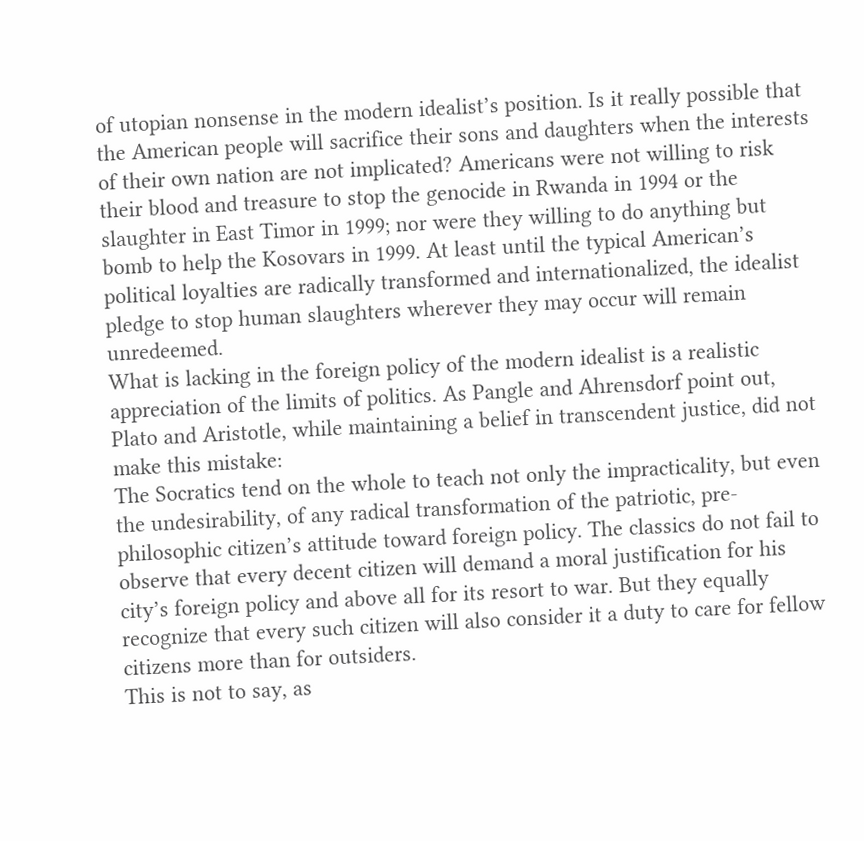of utopian nonsense in the modern idealist’s position. Is it really possible that the American people will sacrifice their sons and daughters when the interests of their own nation are not implicated? Americans were not willing to risk their blood and treasure to stop the genocide in Rwanda in 1994 or the slaughter in East Timor in 1999; nor were they willing to do anything but bomb to help the Kosovars in 1999. At least until the typical American’s political loyalties are radically transformed and internationalized, the idealist pledge to stop human slaughters wherever they may occur will remain unredeemed.
What is lacking in the foreign policy of the modern idealist is a realistic appreciation of the limits of politics. As Pangle and Ahrensdorf point out, Plato and Aristotle, while maintaining a belief in transcendent justice, did not make this mistake:
The Socratics tend on the whole to teach not only the impracticality, but even the undesirability, of any radical transformation of the patriotic, pre-philosophic citizen’s attitude toward foreign policy. The classics do not fail to observe that every decent citizen will demand a moral justification for his city’s foreign policy and above all for its resort to war. But they equally recognize that every such citizen will also consider it a duty to care for fellow citizens more than for outsiders.
This is not to say, as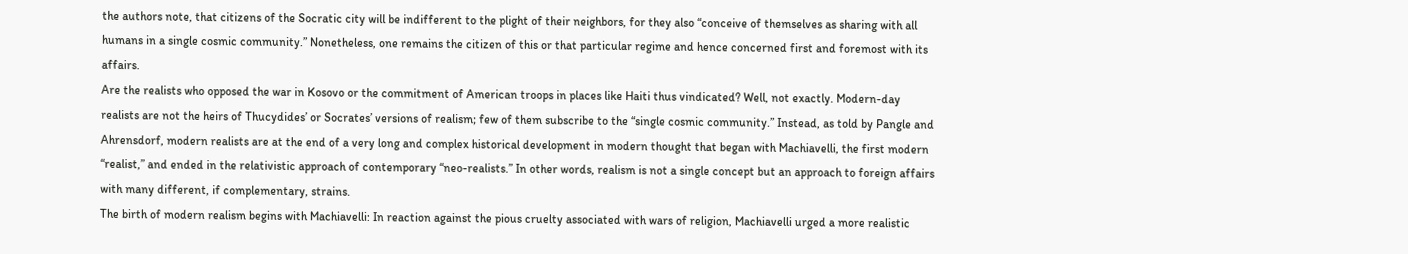the authors note, that citizens of the Socratic city will be indifferent to the plight of their neighbors, for they also “conceive of themselves as sharing with all humans in a single cosmic community.” Nonetheless, one remains the citizen of this or that particular regime and hence concerned first and foremost with its affairs.
Are the realists who opposed the war in Kosovo or the commitment of American troops in places like Haiti thus vindicated? Well, not exactly. Modern-day realists are not the heirs of Thucydides’ or Socrates’ versions of realism; few of them subscribe to the “single cosmic community.” Instead, as told by Pangle and Ahrensdorf, modern realists are at the end of a very long and complex historical development in modern thought that began with Machiavelli, the first modern “realist,” and ended in the relativistic approach of contemporary “neo-realists.” In other words, realism is not a single concept but an approach to foreign affairs with many different, if complementary, strains.
The birth of modern realism begins with Machiavelli: In reaction against the pious cruelty associated with wars of religion, Machiavelli urged a more realistic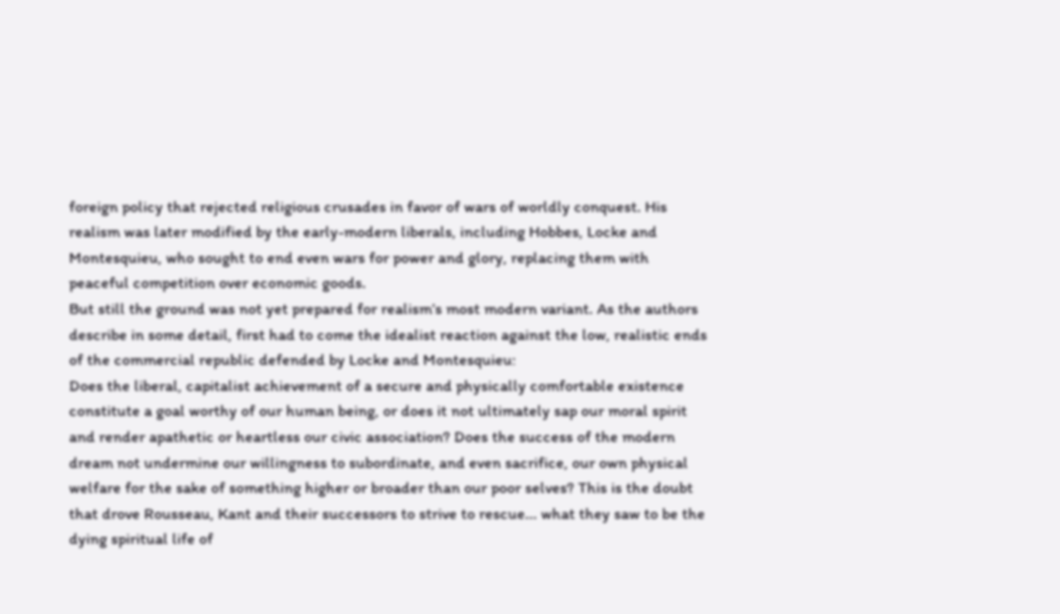foreign policy that rejected religious crusades in favor of wars of worldly conquest. His realism was later modified by the early-modern liberals, including Hobbes, Locke and Montesquieu, who sought to end even wars for power and glory, replacing them with peaceful competition over economic goods.
But still the ground was not yet prepared for realism’s most modern variant. As the authors describe in some detail, first had to come the idealist reaction against the low, realistic ends of the commercial republic defended by Locke and Montesquieu:
Does the liberal, capitalist achievement of a secure and physically comfortable existence constitute a goal worthy of our human being, or does it not ultimately sap our moral spirit and render apathetic or heartless our civic association? Does the success of the modern dream not undermine our willingness to subordinate, and even sacrifice, our own physical welfare for the sake of something higher or broader than our poor selves? This is the doubt that drove Rousseau, Kant and their successors to strive to rescue... what they saw to be the dying spiritual life of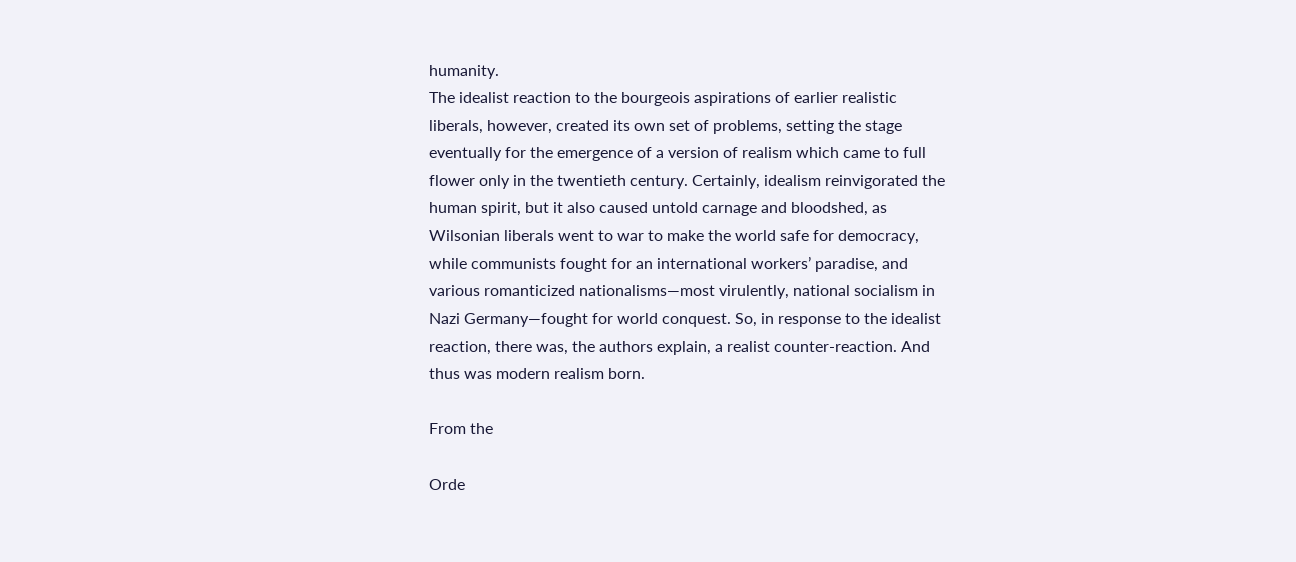humanity.
The idealist reaction to the bourgeois aspirations of earlier realistic liberals, however, created its own set of problems, setting the stage eventually for the emergence of a version of realism which came to full flower only in the twentieth century. Certainly, idealism reinvigorated the human spirit, but it also caused untold carnage and bloodshed, as Wilsonian liberals went to war to make the world safe for democracy, while communists fought for an international workers’ paradise, and various romanticized nationalisms—most virulently, national socialism in Nazi Germany—fought for world conquest. So, in response to the idealist reaction, there was, the authors explain, a realist counter-reaction. And thus was modern realism born.

From the

Orde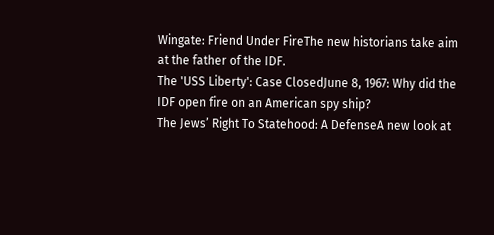Wingate: Friend Under FireThe new historians take aim at the father of the IDF.
The 'USS Liberty': Case ClosedJune 8, 1967: Why did the IDF open fire on an American spy ship?
The Jews’ Right To Statehood: A DefenseA new look at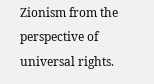Zionism from the perspective of universal rights.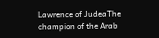Lawrence of JudeaThe champion of the Arab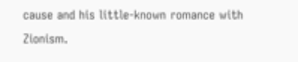cause and his little-known romance with Zionism.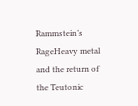Rammstein’s RageHeavy metal and the return of the Teutonic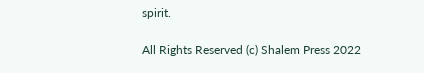spirit.

All Rights Reserved (c) Shalem Press 2022